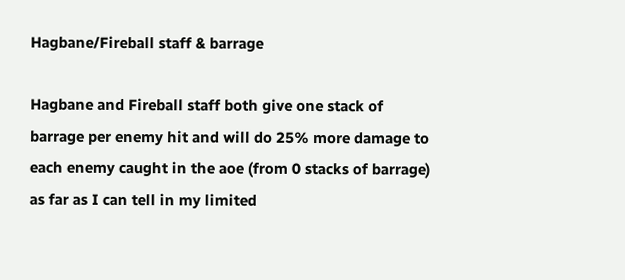Hagbane/Fireball staff & barrage

Hagbane and Fireball staff both give one stack of barrage per enemy hit and will do 25% more damage to each enemy caught in the aoe (from 0 stacks of barrage) as far as I can tell in my limited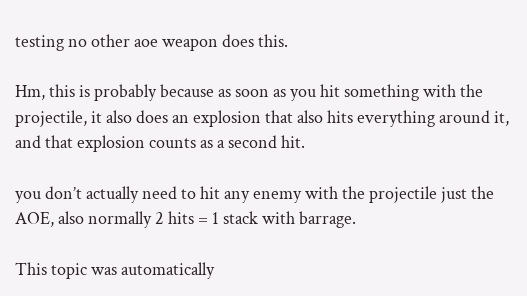testing no other aoe weapon does this.

Hm, this is probably because as soon as you hit something with the projectile, it also does an explosion that also hits everything around it, and that explosion counts as a second hit.

you don’t actually need to hit any enemy with the projectile just the AOE, also normally 2 hits = 1 stack with barrage.

This topic was automatically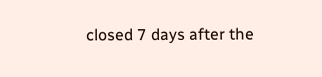closed 7 days after the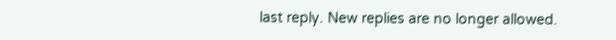last reply. New replies are no longer allowed.